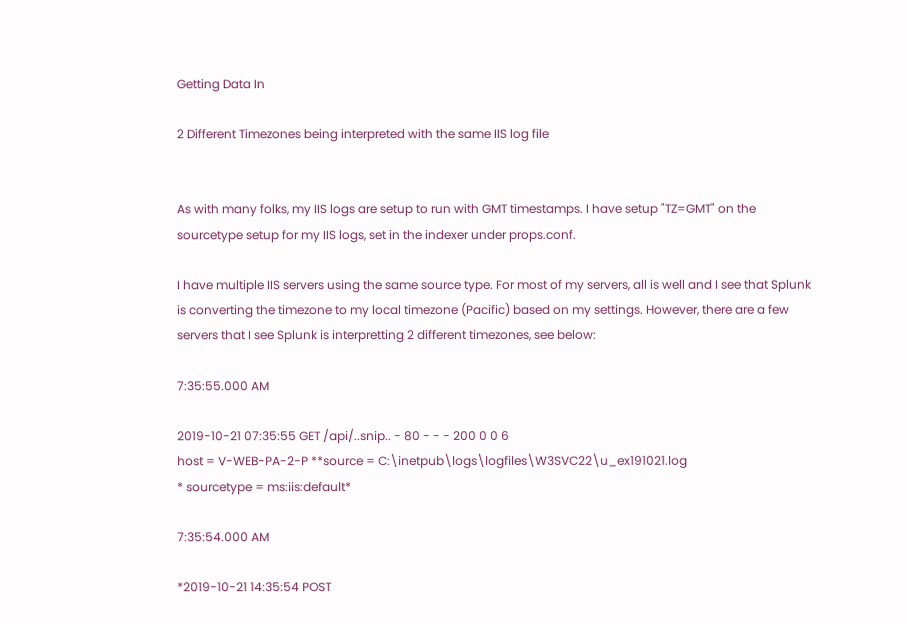Getting Data In

2 Different Timezones being interpreted with the same IIS log file


As with many folks, my IIS logs are setup to run with GMT timestamps. I have setup "TZ=GMT" on the sourcetype setup for my IIS logs, set in the indexer under props.conf.

I have multiple IIS servers using the same source type. For most of my servers, all is well and I see that Splunk is converting the timezone to my local timezone (Pacific) based on my settings. However, there are a few servers that I see Splunk is interpretting 2 different timezones, see below:

7:35:55.000 AM

2019-10-21 07:35:55 GET /api/..snip.. - 80 - - - 200 0 0 6
host = V-WEB-PA-2-P **source = C:\inetpub\logs\logfiles\W3SVC22\u_ex191021.log
* sourcetype = ms:iis:default*

7:35:54.000 AM

*2019-10-21 14:35:54 POST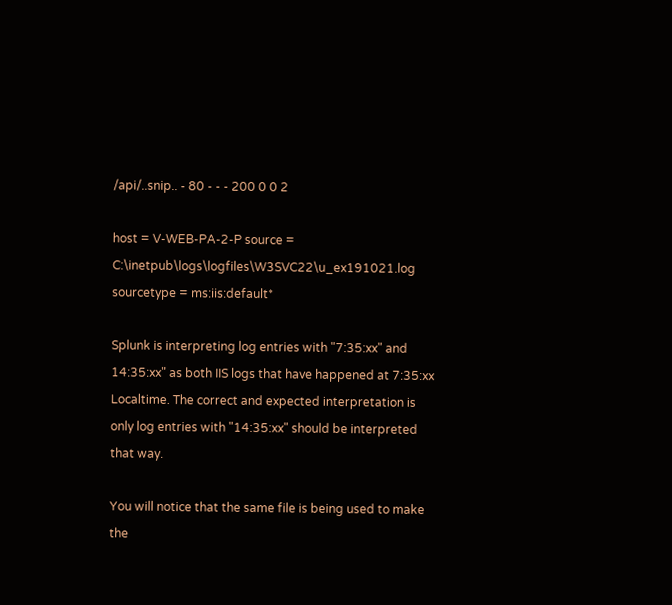/api/..snip.. - 80 - - - 200 0 0 2

host = V-WEB-PA-2-P source = C:\inetpub\logs\logfiles\W3SVC22\u_ex191021.log sourcetype = ms:iis:default*

Splunk is interpreting log entries with "7:35:xx" and 14:35:xx" as both IIS logs that have happened at 7:35:xx Localtime. The correct and expected interpretation is only log entries with "14:35:xx" should be interpreted that way.

You will notice that the same file is being used to make the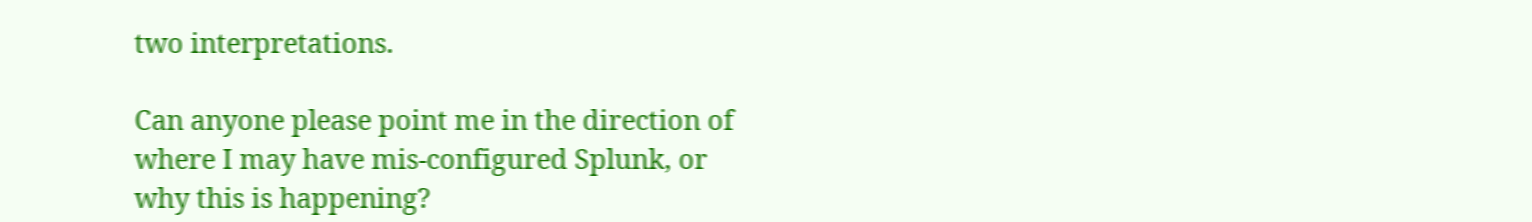two interpretations.

Can anyone please point me in the direction of where I may have mis-configured Splunk, or why this is happening?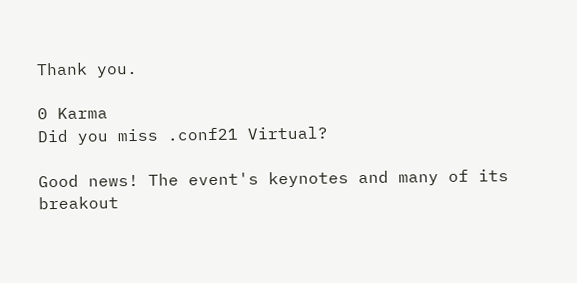Thank you.

0 Karma
Did you miss .conf21 Virtual?

Good news! The event's keynotes and many of its breakout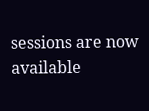sessions are now available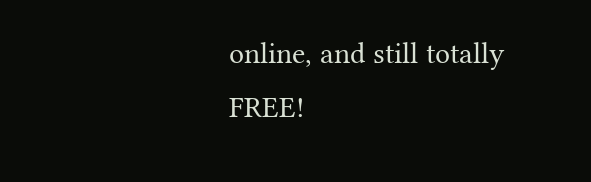online, and still totally FREE!